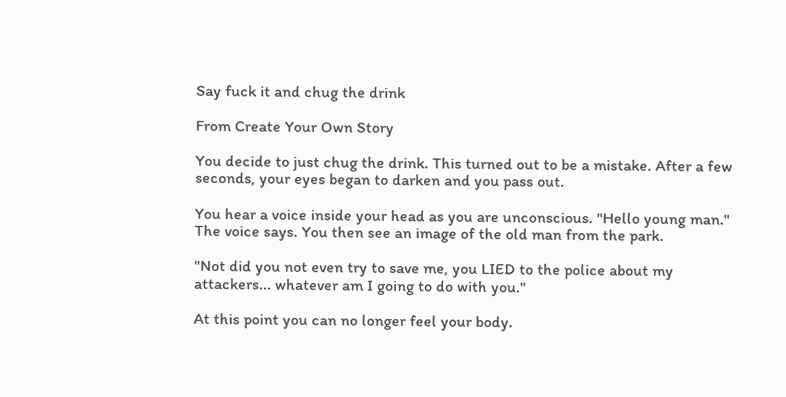Say fuck it and chug the drink

From Create Your Own Story

You decide to just chug the drink. This turned out to be a mistake. After a few seconds, your eyes began to darken and you pass out.

You hear a voice inside your head as you are unconscious. "Hello young man." The voice says. You then see an image of the old man from the park.

"Not did you not even try to save me, you LIED to the police about my attackers... whatever am I going to do with you."

At this point you can no longer feel your body.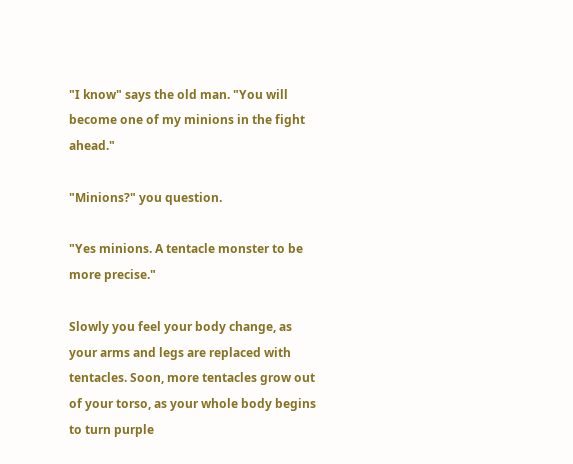"I know" says the old man. "You will become one of my minions in the fight ahead."

"Minions?" you question.

"Yes minions. A tentacle monster to be more precise."

Slowly you feel your body change, as your arms and legs are replaced with tentacles. Soon, more tentacles grow out of your torso, as your whole body begins to turn purple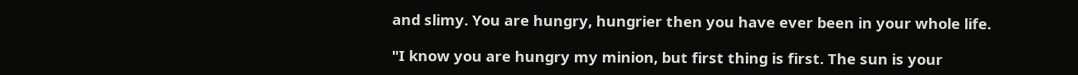and slimy. You are hungry, hungrier then you have ever been in your whole life.

"I know you are hungry my minion, but first thing is first. The sun is your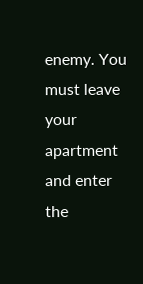enemy. You must leave your apartment and enter the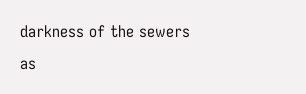darkness of the sewers as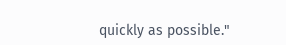quickly as possible."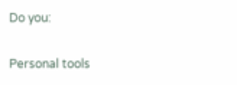Do you:

Personal tools